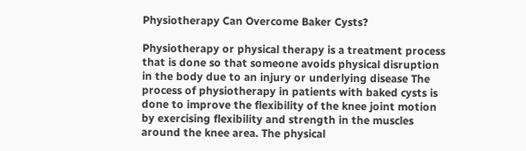Physiotherapy Can Overcome Baker Cysts?

Physiotherapy or physical therapy is a treatment process that is done so that someone avoids physical disruption in the body due to an injury or underlying disease The process of physiotherapy in patients with baked cysts is done to improve the flexibility of the knee joint motion by exercising flexibility and strength in the muscles around the knee area. The physical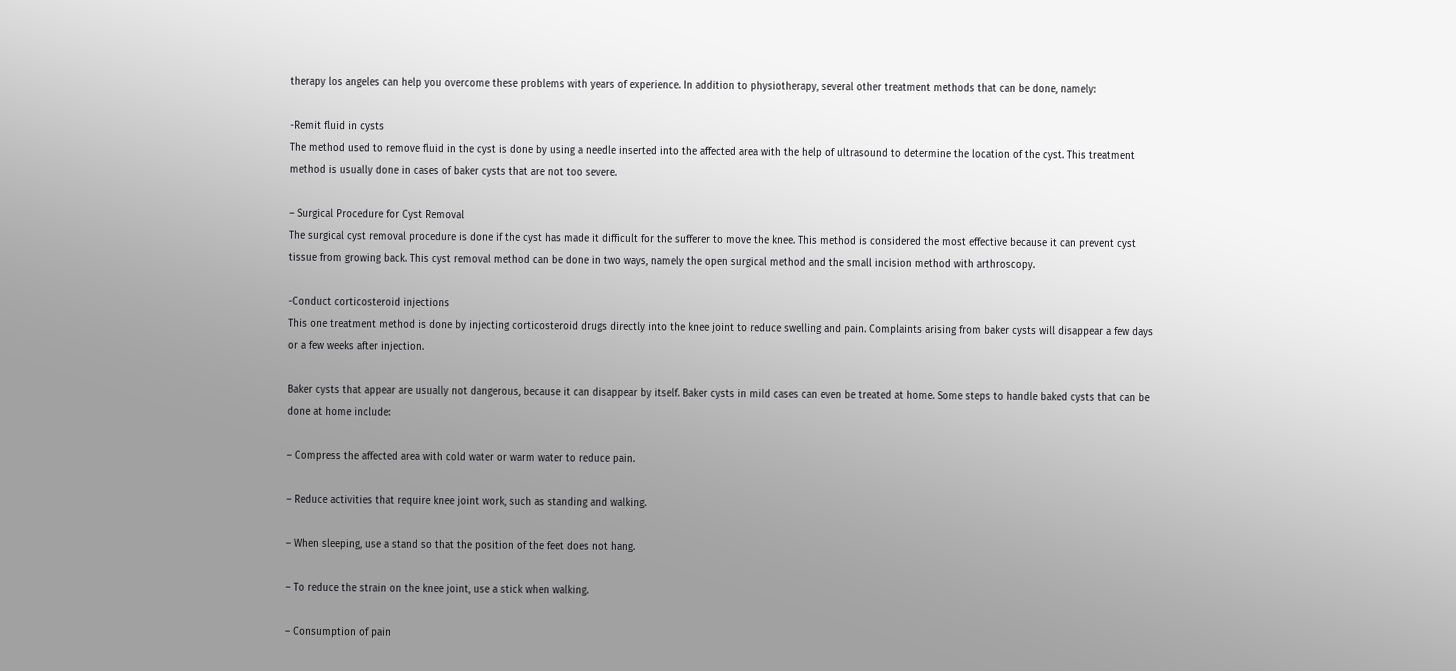therapy los angeles can help you overcome these problems with years of experience. In addition to physiotherapy, several other treatment methods that can be done, namely:

-Remit fluid in cysts
The method used to remove fluid in the cyst is done by using a needle inserted into the affected area with the help of ultrasound to determine the location of the cyst. This treatment method is usually done in cases of baker cysts that are not too severe.

– Surgical Procedure for Cyst Removal
The surgical cyst removal procedure is done if the cyst has made it difficult for the sufferer to move the knee. This method is considered the most effective because it can prevent cyst tissue from growing back. This cyst removal method can be done in two ways, namely the open surgical method and the small incision method with arthroscopy.

-Conduct corticosteroid injections
This one treatment method is done by injecting corticosteroid drugs directly into the knee joint to reduce swelling and pain. Complaints arising from baker cysts will disappear a few days or a few weeks after injection.

Baker cysts that appear are usually not dangerous, because it can disappear by itself. Baker cysts in mild cases can even be treated at home. Some steps to handle baked cysts that can be done at home include:

– Compress the affected area with cold water or warm water to reduce pain.

– Reduce activities that require knee joint work, such as standing and walking.

– When sleeping, use a stand so that the position of the feet does not hang.

– To reduce the strain on the knee joint, use a stick when walking.

– Consumption of pain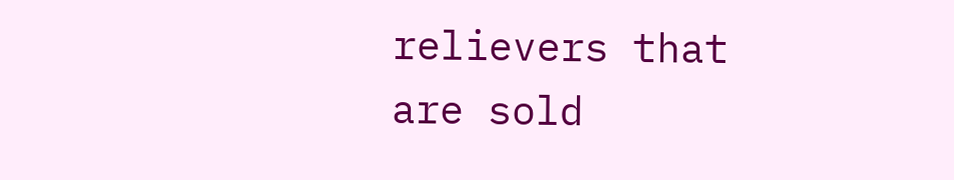relievers that are sold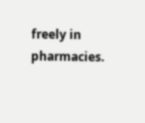freely in pharmacies.